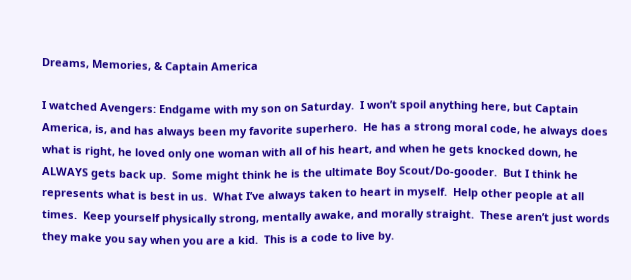Dreams, Memories, & Captain America

I watched Avengers: Endgame with my son on Saturday.  I won’t spoil anything here, but Captain America, is, and has always been my favorite superhero.  He has a strong moral code, he always does what is right, he loved only one woman with all of his heart, and when he gets knocked down, he ALWAYS gets back up.  Some might think he is the ultimate Boy Scout/Do-gooder.  But I think he represents what is best in us.  What I’ve always taken to heart in myself.  Help other people at all times.  Keep yourself physically strong, mentally awake, and morally straight.  These aren’t just words they make you say when you are a kid.  This is a code to live by.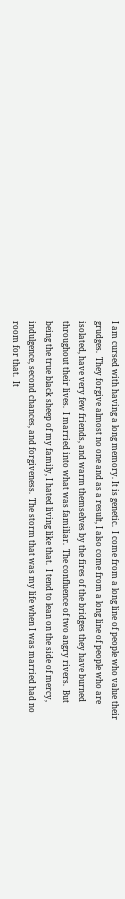I am cursed with having a long memory. It is genetic.  I come from a long line of people who value their grudges.  They forgive almost no one and as a result, I also come from a long line of people who are isolated, have very few friends, and warm themselves by the fires of the bridges they have burned throughout their lives.  I married into what was familiar.  The confluence of two angry rivers.  But being the true black sheep of my family, I hated living like that.  I tend to lean on the side of mercy, indulgence, second chances, and forgiveness.  The storm that was my life when I was married had no room for that.  It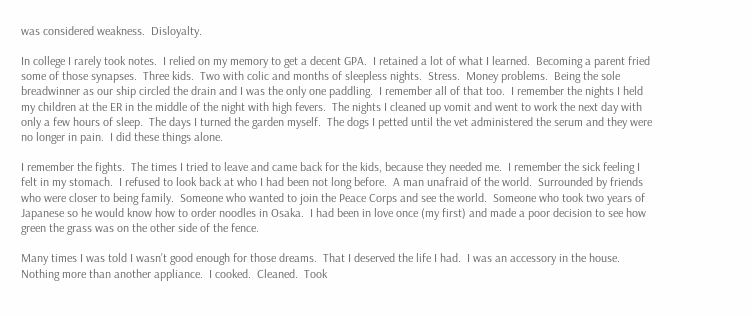was considered weakness.  Disloyalty.

In college I rarely took notes.  I relied on my memory to get a decent GPA.  I retained a lot of what I learned.  Becoming a parent fried some of those synapses.  Three kids.  Two with colic and months of sleepless nights.  Stress.  Money problems.  Being the sole breadwinner as our ship circled the drain and I was the only one paddling.  I remember all of that too.  I remember the nights I held my children at the ER in the middle of the night with high fevers.  The nights I cleaned up vomit and went to work the next day with only a few hours of sleep.  The days I turned the garden myself.  The dogs I petted until the vet administered the serum and they were no longer in pain.  I did these things alone.

I remember the fights.  The times I tried to leave and came back for the kids, because they needed me.  I remember the sick feeling I felt in my stomach.  I refused to look back at who I had been not long before.  A man unafraid of the world.  Surrounded by friends who were closer to being family.  Someone who wanted to join the Peace Corps and see the world.  Someone who took two years of Japanese so he would know how to order noodles in Osaka.  I had been in love once (my first) and made a poor decision to see how green the grass was on the other side of the fence.

Many times I was told I wasn’t good enough for those dreams.  That I deserved the life I had.  I was an accessory in the house. Nothing more than another appliance.  I cooked.  Cleaned.  Took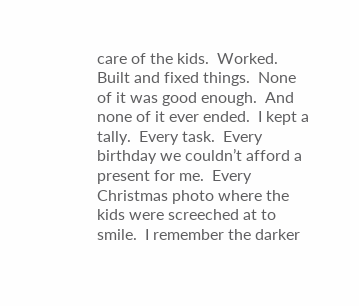care of the kids.  Worked.  Built and fixed things.  None of it was good enough.  And none of it ever ended.  I kept a tally.  Every task.  Every birthday we couldn’t afford a present for me.  Every Christmas photo where the kids were screeched at to smile.  I remember the darker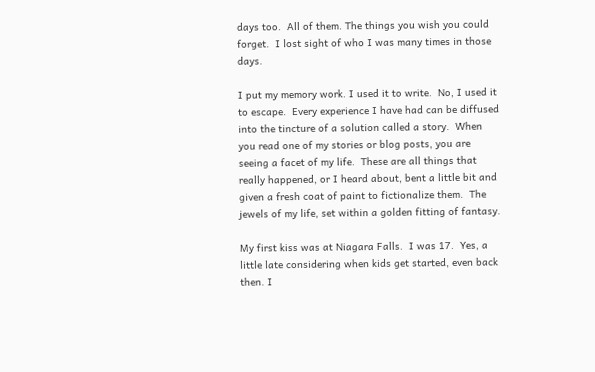days too.  All of them. The things you wish you could forget.  I lost sight of who I was many times in those days.

I put my memory work. I used it to write.  No, I used it to escape.  Every experience I have had can be diffused into the tincture of a solution called a story.  When you read one of my stories or blog posts, you are seeing a facet of my life.  These are all things that really happened, or I heard about, bent a little bit and given a fresh coat of paint to fictionalize them.  The jewels of my life, set within a golden fitting of fantasy.

My first kiss was at Niagara Falls.  I was 17.  Yes, a little late considering when kids get started, even back then. I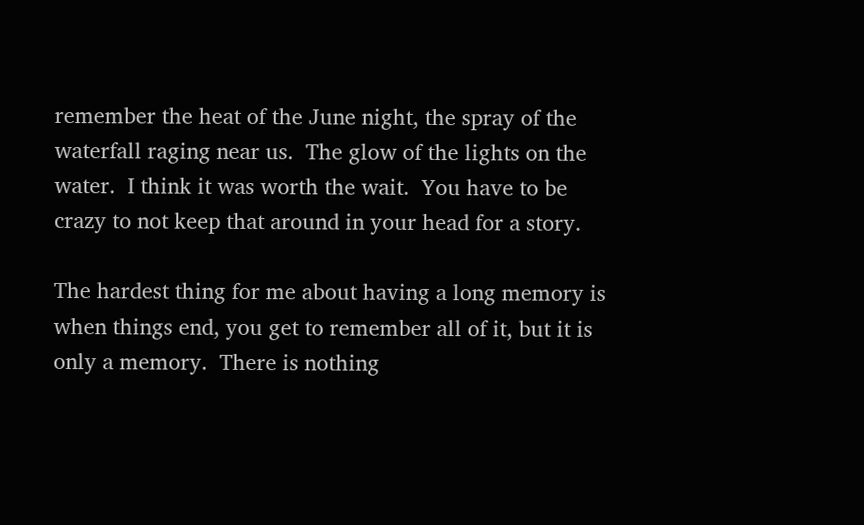remember the heat of the June night, the spray of the waterfall raging near us.  The glow of the lights on the water.  I think it was worth the wait.  You have to be crazy to not keep that around in your head for a story.

The hardest thing for me about having a long memory is when things end, you get to remember all of it, but it is only a memory.  There is nothing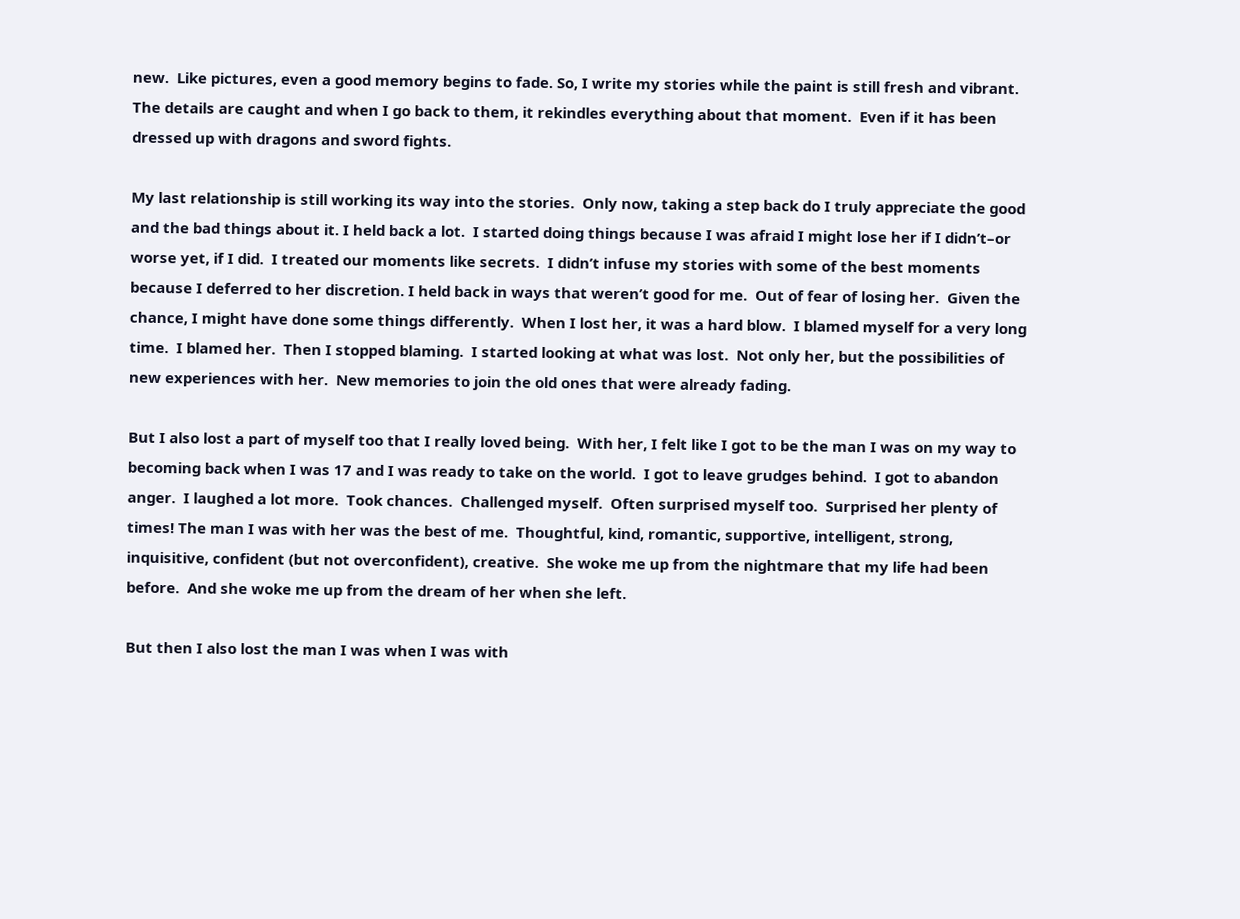new.  Like pictures, even a good memory begins to fade. So, I write my stories while the paint is still fresh and vibrant.  The details are caught and when I go back to them, it rekindles everything about that moment.  Even if it has been dressed up with dragons and sword fights.

My last relationship is still working its way into the stories.  Only now, taking a step back do I truly appreciate the good and the bad things about it. I held back a lot.  I started doing things because I was afraid I might lose her if I didn’t–or worse yet, if I did.  I treated our moments like secrets.  I didn’t infuse my stories with some of the best moments because I deferred to her discretion. I held back in ways that weren’t good for me.  Out of fear of losing her.  Given the chance, I might have done some things differently.  When I lost her, it was a hard blow.  I blamed myself for a very long time.  I blamed her.  Then I stopped blaming.  I started looking at what was lost.  Not only her, but the possibilities of new experiences with her.  New memories to join the old ones that were already fading.

But I also lost a part of myself too that I really loved being.  With her, I felt like I got to be the man I was on my way to becoming back when I was 17 and I was ready to take on the world.  I got to leave grudges behind.  I got to abandon anger.  I laughed a lot more.  Took chances.  Challenged myself.  Often surprised myself too.  Surprised her plenty of times! The man I was with her was the best of me.  Thoughtful, kind, romantic, supportive, intelligent, strong, inquisitive, confident (but not overconfident), creative.  She woke me up from the nightmare that my life had been before.  And she woke me up from the dream of her when she left.

But then I also lost the man I was when I was with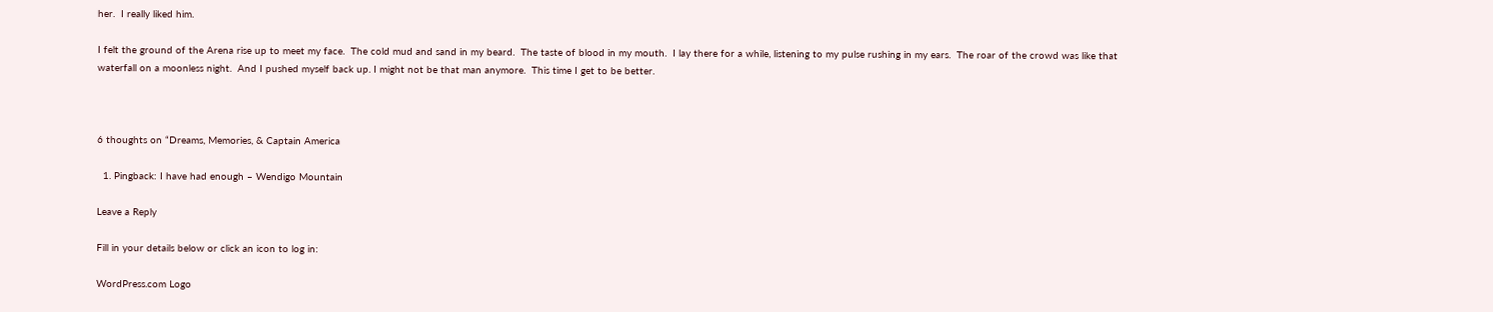her.  I really liked him.

I felt the ground of the Arena rise up to meet my face.  The cold mud and sand in my beard.  The taste of blood in my mouth.  I lay there for a while, listening to my pulse rushing in my ears.  The roar of the crowd was like that waterfall on a moonless night.  And I pushed myself back up. I might not be that man anymore.  This time I get to be better.



6 thoughts on “Dreams, Memories, & Captain America

  1. Pingback: I have had enough – Wendigo Mountain

Leave a Reply

Fill in your details below or click an icon to log in:

WordPress.com Logo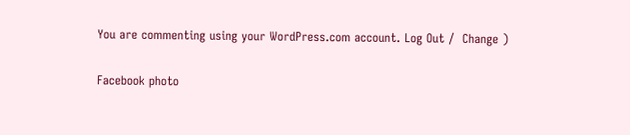You are commenting using your WordPress.com account. Log Out /  Change )

Facebook photo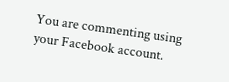You are commenting using your Facebook account.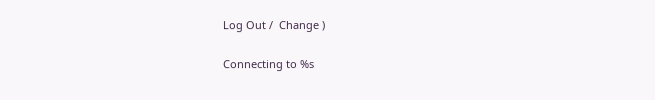Log Out /  Change )

Connecting to %s